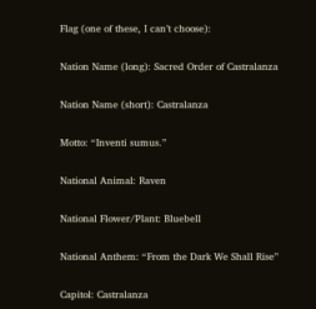Flag (one of these, I can’t choose):

Nation Name (long): Sacred Order of Castralanza

Nation Name (short): Castralanza

Motto: “Inventi sumus.”

National Animal: Raven

National Flower/Plant: Bluebell

National Anthem: “From the Dark We Shall Rise”

Capitol: Castralanza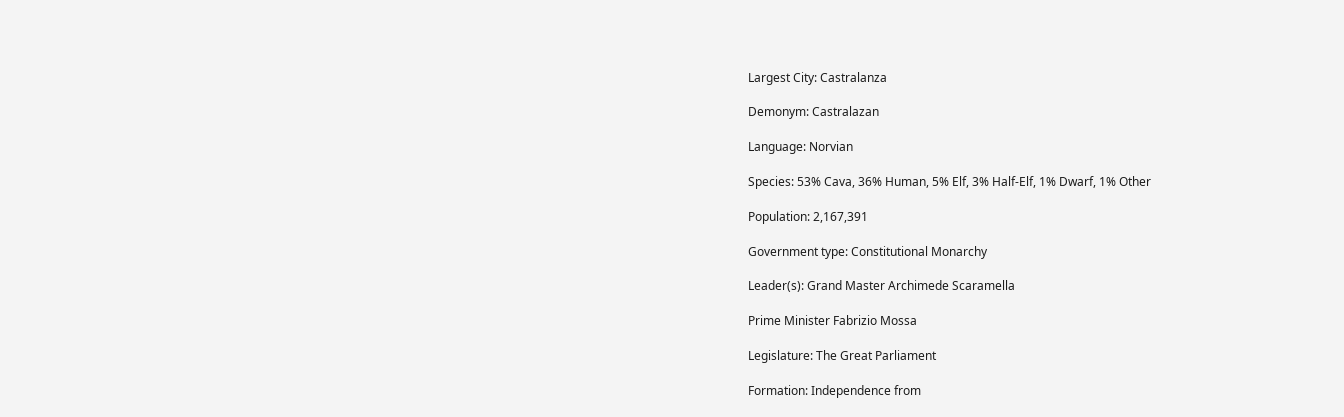Largest City: Castralanza

Demonym: Castralazan

Language: Norvian

Species: 53% Cava, 36% Human, 5% Elf, 3% Half-Elf, 1% Dwarf, 1% Other

Population: 2,167,391

Government type: Constitutional Monarchy

Leader(s): Grand Master Archimede Scaramella

Prime Minister Fabrizio Mossa

Legislature: The Great Parliament

Formation: Independence from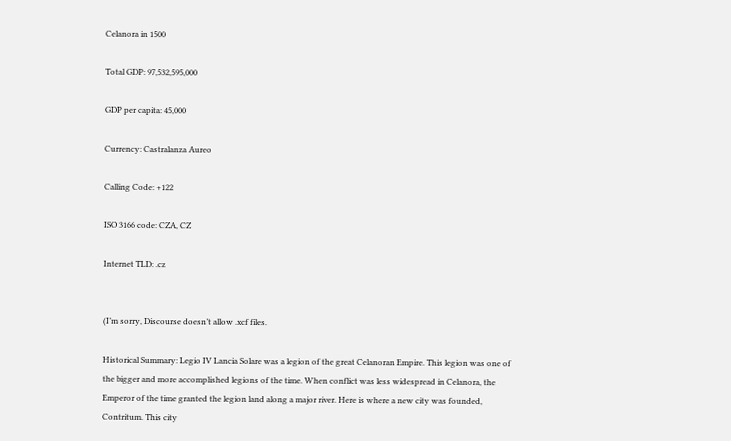Celanora in 1500

Total GDP: 97,532,595,000

GDP per capita: 45,000

Currency: Castralanza Aureo

Calling Code: +122

ISO 3166 code: CZA, CZ

Internet TLD: .cz


(I’m sorry, Discourse doesn’t allow .xcf files.

Historical Summary: Legio IV Lancia Solare was a legion of the great Celanoran Empire. This legion was one of the bigger and more accomplished legions of the time. When conflict was less widespread in Celanora, the Emperor of the time granted the legion land along a major river. Here is where a new city was founded, Contritum. This city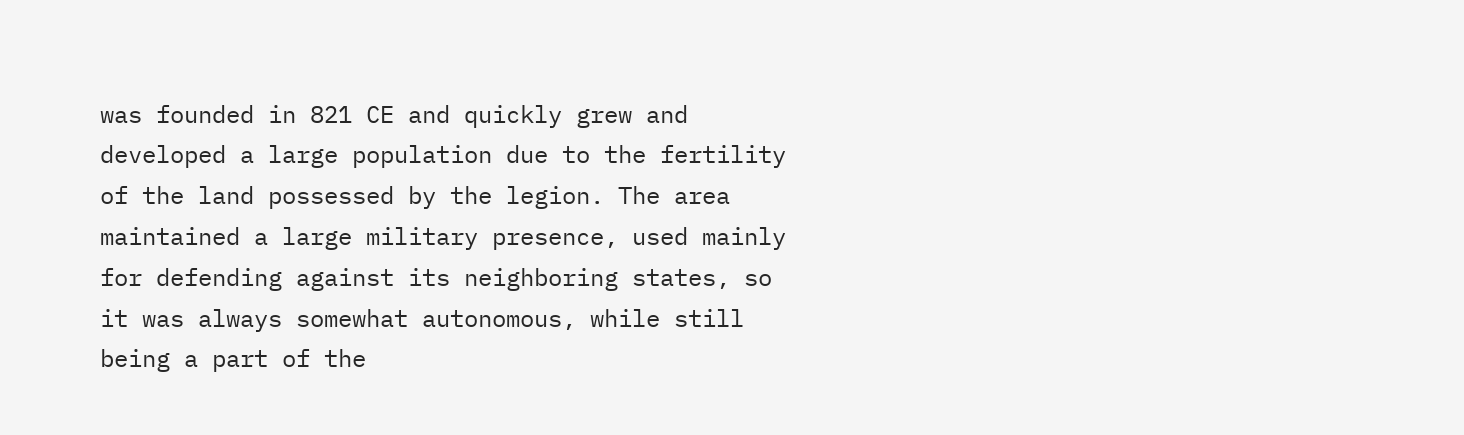was founded in 821 CE and quickly grew and developed a large population due to the fertility of the land possessed by the legion. The area maintained a large military presence, used mainly for defending against its neighboring states, so it was always somewhat autonomous, while still being a part of the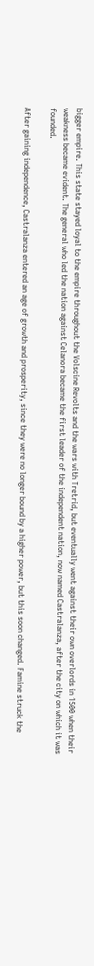bigger empire. This state stayed loyal to the empire throughout the Volscine Revolts and the wars with Tretrid, but eventually went against their own overlords in 1500 when their weakness became evident. The general who led the nation against Celanora became the first leader of the independent nation, now named Castralanza, after the city on which it was founded.

After gaining independence, Castralanza entered an age of growth and prosperity, since they were no longer bound by a higher power, but this soon changed. Famine struck the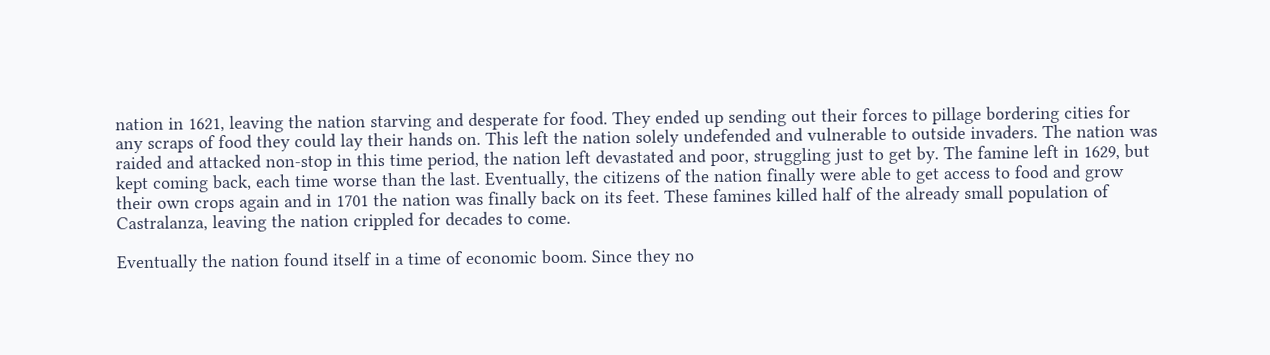nation in 1621, leaving the nation starving and desperate for food. They ended up sending out their forces to pillage bordering cities for any scraps of food they could lay their hands on. This left the nation solely undefended and vulnerable to outside invaders. The nation was raided and attacked non-stop in this time period, the nation left devastated and poor, struggling just to get by. The famine left in 1629, but kept coming back, each time worse than the last. Eventually, the citizens of the nation finally were able to get access to food and grow their own crops again and in 1701 the nation was finally back on its feet. These famines killed half of the already small population of Castralanza, leaving the nation crippled for decades to come.

Eventually the nation found itself in a time of economic boom. Since they no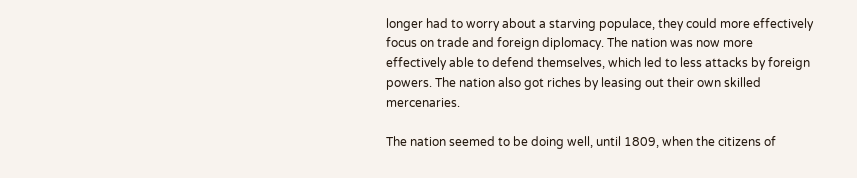longer had to worry about a starving populace, they could more effectively focus on trade and foreign diplomacy. The nation was now more effectively able to defend themselves, which led to less attacks by foreign powers. The nation also got riches by leasing out their own skilled mercenaries.

The nation seemed to be doing well, until 1809, when the citizens of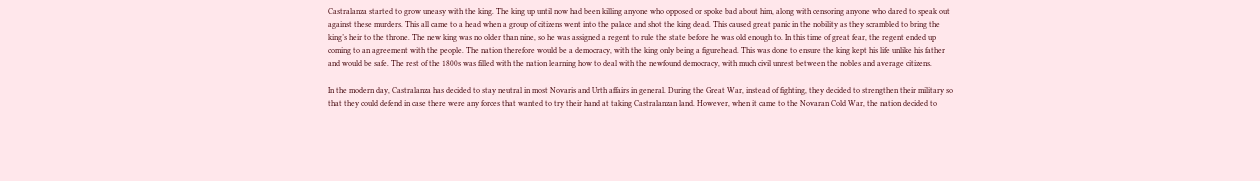Castralanza started to grow uneasy with the king. The king up until now had been killing anyone who opposed or spoke bad about him, along with censoring anyone who dared to speak out against these murders. This all came to a head when a group of citizens went into the palace and shot the king dead. This caused great panic in the nobility as they scrambled to bring the king’s heir to the throne. The new king was no older than nine, so he was assigned a regent to rule the state before he was old enough to. In this time of great fear, the regent ended up coming to an agreement with the people. The nation therefore would be a democracy, with the king only being a figurehead. This was done to ensure the king kept his life unlike his father and would be safe. The rest of the 1800s was filled with the nation learning how to deal with the newfound democracy, with much civil unrest between the nobles and average citizens.

In the modern day, Castralanza has decided to stay neutral in most Novaris and Urth affairs in general. During the Great War, instead of fighting, they decided to strengthen their military so that they could defend in case there were any forces that wanted to try their hand at taking Castralanzan land. However, when it came to the Novaran Cold War, the nation decided to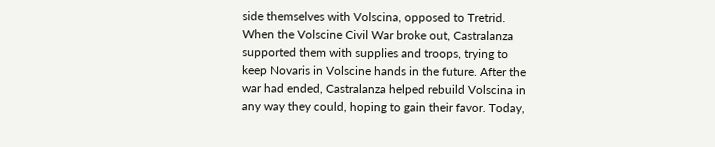side themselves with Volscina, opposed to Tretrid. When the Volscine Civil War broke out, Castralanza supported them with supplies and troops, trying to keep Novaris in Volscine hands in the future. After the war had ended, Castralanza helped rebuild Volscina in any way they could, hoping to gain their favor. Today,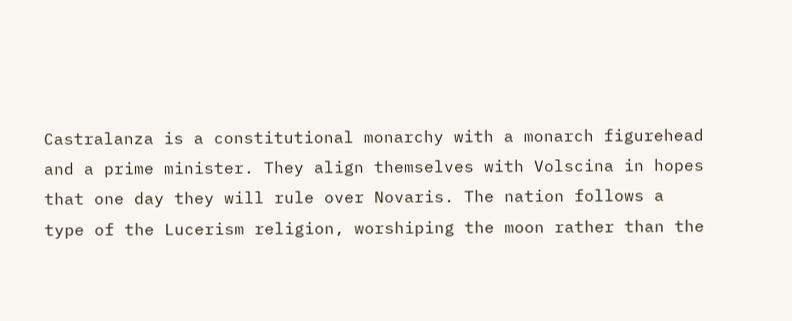Castralanza is a constitutional monarchy with a monarch figurehead and a prime minister. They align themselves with Volscina in hopes that one day they will rule over Novaris. The nation follows a type of the Lucerism religion, worshiping the moon rather than the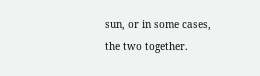sun, or in some cases, the two together.